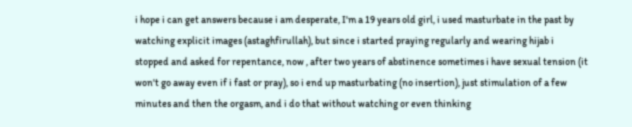i hope i can get answers because i am desperate, I'm a 19 years old girl, i used masturbate in the past by watching explicit images (astaghfirullah), but since i started praying regularly and wearing hijab i stopped and asked for repentance, now , after two years of abstinence sometimes i have sexual tension (it won't go away even if i fast or pray), so i end up masturbating (no insertion), just stimulation of a few minutes and then the orgasm, and i do that without watching or even thinking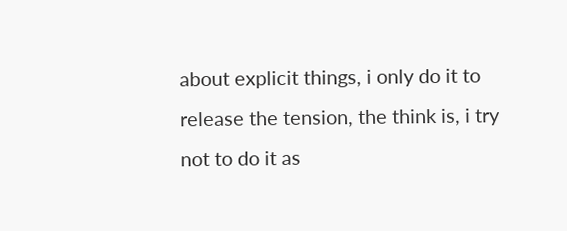about explicit things, i only do it to release the tension, the think is, i try not to do it as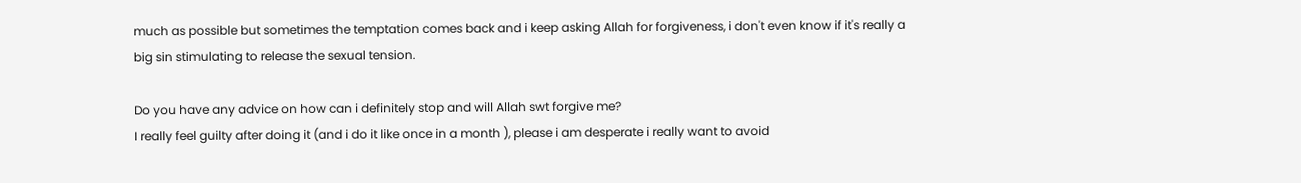much as possible but sometimes the temptation comes back and i keep asking Allah for forgiveness, i don't even know if it's really a big sin stimulating to release the sexual tension.

Do you have any advice on how can i definitely stop and will Allah swt forgive me?
I really feel guilty after doing it (and i do it like once in a month ), please i am desperate i really want to avoid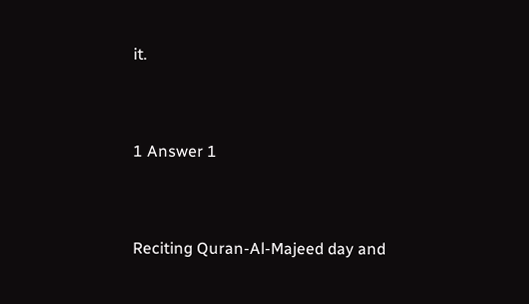it.


1 Answer 1


Reciting Quran-Al-Majeed day and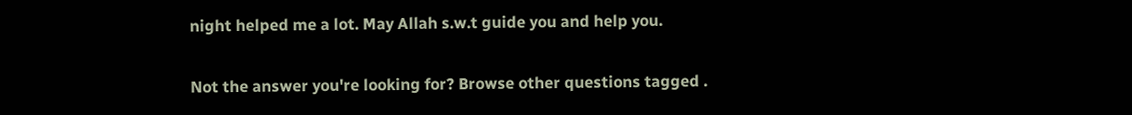night helped me a lot. May Allah s.w.t guide you and help you.


Not the answer you're looking for? Browse other questions tagged .